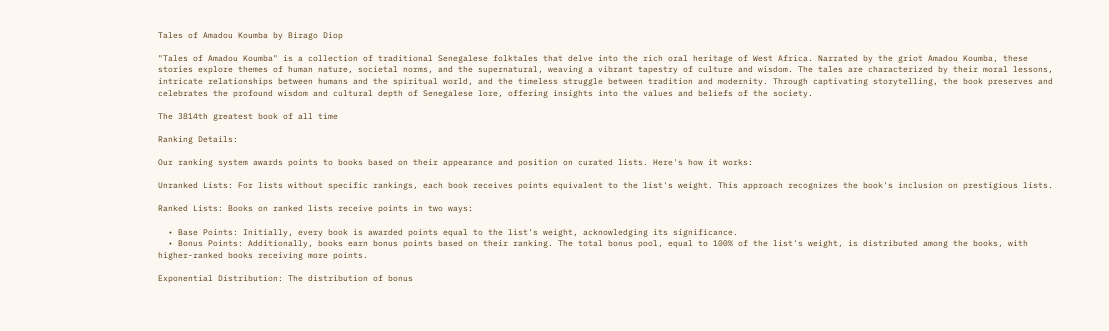Tales of Amadou Koumba by Birago Diop

"Tales of Amadou Koumba" is a collection of traditional Senegalese folktales that delve into the rich oral heritage of West Africa. Narrated by the griot Amadou Koumba, these stories explore themes of human nature, societal norms, and the supernatural, weaving a vibrant tapestry of culture and wisdom. The tales are characterized by their moral lessons, intricate relationships between humans and the spiritual world, and the timeless struggle between tradition and modernity. Through captivating storytelling, the book preserves and celebrates the profound wisdom and cultural depth of Senegalese lore, offering insights into the values and beliefs of the society.

The 3814th greatest book of all time

Ranking Details:

Our ranking system awards points to books based on their appearance and position on curated lists. Here's how it works:

Unranked Lists: For lists without specific rankings, each book receives points equivalent to the list's weight. This approach recognizes the book's inclusion on prestigious lists.

Ranked Lists: Books on ranked lists receive points in two ways:

  • Base Points: Initially, every book is awarded points equal to the list's weight, acknowledging its significance.
  • Bonus Points: Additionally, books earn bonus points based on their ranking. The total bonus pool, equal to 100% of the list's weight, is distributed among the books, with higher-ranked books receiving more points.

Exponential Distribution: The distribution of bonus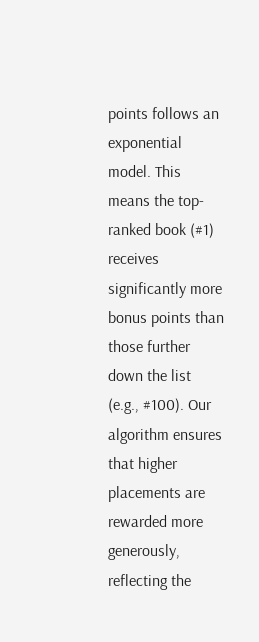points follows an exponential model. This means the top-ranked book (#1) receives significantly more bonus points than those further down the list (e.g., #100). Our algorithm ensures that higher placements are rewarded more generously, reflecting the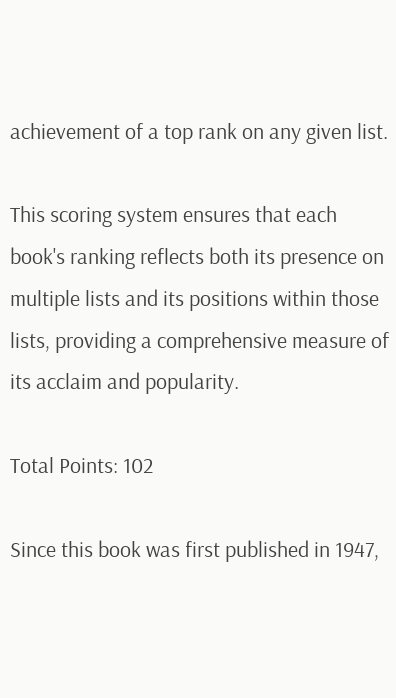achievement of a top rank on any given list.

This scoring system ensures that each book's ranking reflects both its presence on multiple lists and its positions within those lists, providing a comprehensive measure of its acclaim and popularity.

Total Points: 102

Since this book was first published in 1947,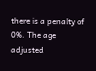there is a penalty of 0%. The age adjusted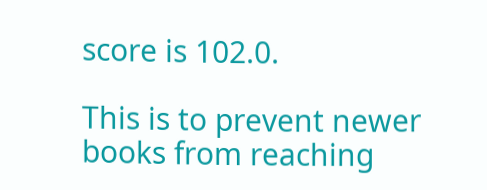score is 102.0.

This is to prevent newer books from reaching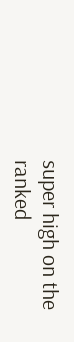super high on the ranked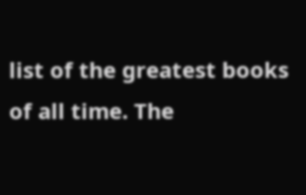list of the greatest books of all time. The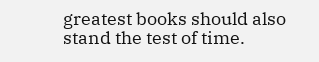greatest books should also stand the test of time.